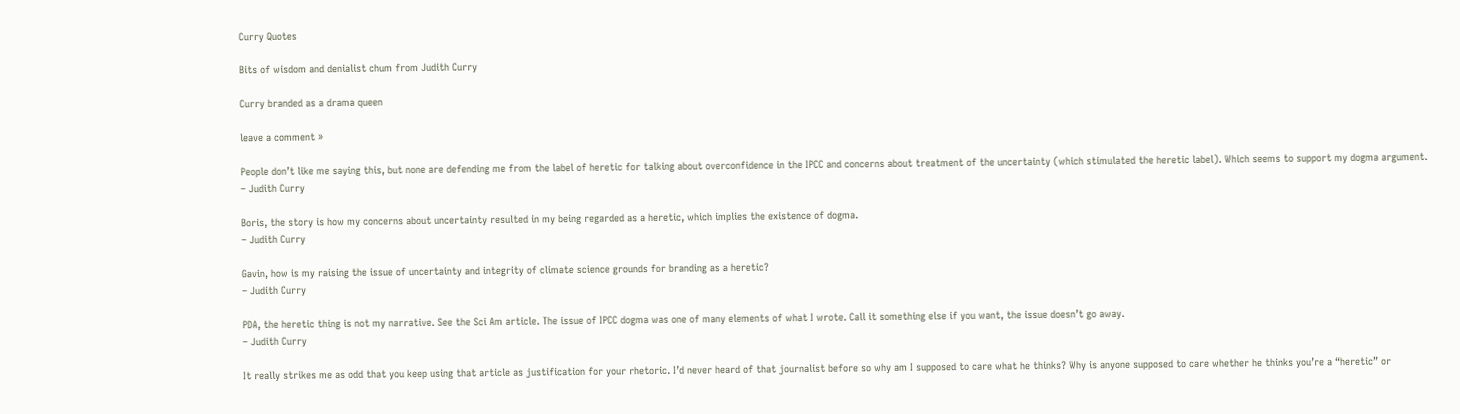Curry Quotes

Bits of wisdom and denialist chum from Judith Curry

Curry branded as a drama queen

leave a comment »

People don’t like me saying this, but none are defending me from the label of heretic for talking about overconfidence in the IPCC and concerns about treatment of the uncertainty (which stimulated the heretic label). Which seems to support my dogma argument.
– Judith Curry

Boris, the story is how my concerns about uncertainty resulted in my being regarded as a heretic, which implies the existence of dogma.
– Judith Curry

Gavin, how is my raising the issue of uncertainty and integrity of climate science grounds for branding as a heretic?
– Judith Curry

PDA, the heretic thing is not my narrative. See the Sci Am article. The issue of IPCC dogma was one of many elements of what I wrote. Call it something else if you want, the issue doesn’t go away.
– Judith Curry

It really strikes me as odd that you keep using that article as justification for your rhetoric. I’d never heard of that journalist before so why am I supposed to care what he thinks? Why is anyone supposed to care whether he thinks you’re a “heretic” or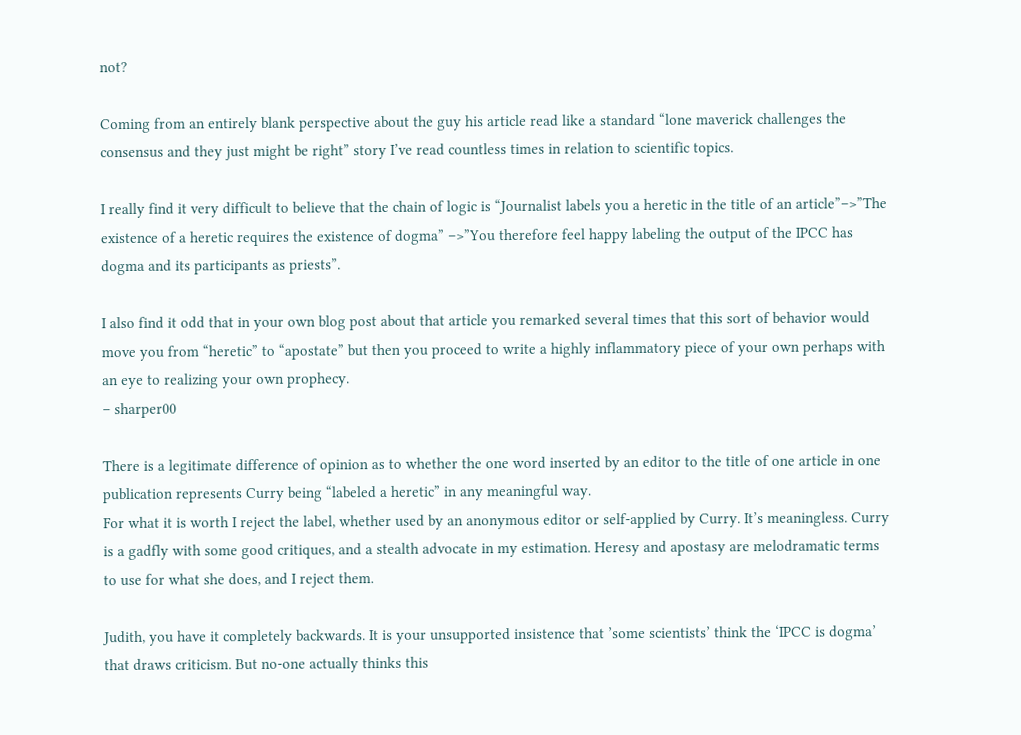not?

Coming from an entirely blank perspective about the guy his article read like a standard “lone maverick challenges the consensus and they just might be right” story I’ve read countless times in relation to scientific topics.

I really find it very difficult to believe that the chain of logic is “Journalist labels you a heretic in the title of an article”–>”The existence of a heretic requires the existence of dogma” –>”You therefore feel happy labeling the output of the IPCC has dogma and its participants as priests”.

I also find it odd that in your own blog post about that article you remarked several times that this sort of behavior would move you from “heretic” to “apostate” but then you proceed to write a highly inflammatory piece of your own perhaps with an eye to realizing your own prophecy.
– sharper00

There is a legitimate difference of opinion as to whether the one word inserted by an editor to the title of one article in one publication represents Curry being “labeled a heretic” in any meaningful way.
For what it is worth I reject the label, whether used by an anonymous editor or self-applied by Curry. It’s meaningless. Curry is a gadfly with some good critiques, and a stealth advocate in my estimation. Heresy and apostasy are melodramatic terms to use for what she does, and I reject them.

Judith, you have it completely backwards. It is your unsupported insistence that ’some scientists’ think the ‘IPCC is dogma’ that draws criticism. But no-one actually thinks this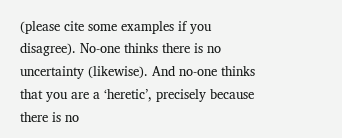(please cite some examples if you disagree). No-one thinks there is no uncertainty (likewise). And no-one thinks that you are a ‘heretic’, precisely because there is no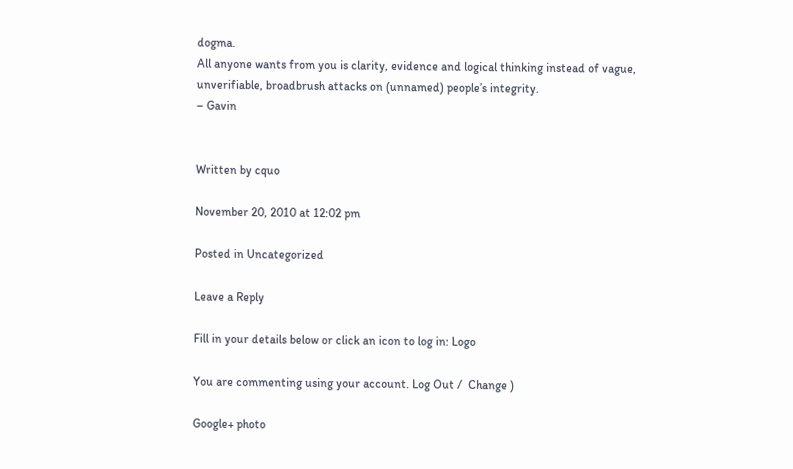dogma.
All anyone wants from you is clarity, evidence and logical thinking instead of vague, unverifiable, broadbrush attacks on (unnamed) people’s integrity.
– Gavin


Written by cquo

November 20, 2010 at 12:02 pm

Posted in Uncategorized

Leave a Reply

Fill in your details below or click an icon to log in: Logo

You are commenting using your account. Log Out /  Change )

Google+ photo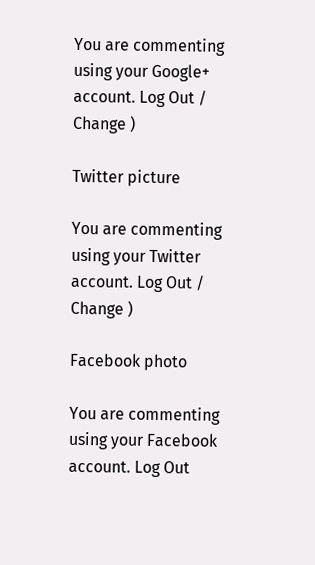You are commenting using your Google+ account. Log Out /  Change )

Twitter picture

You are commenting using your Twitter account. Log Out /  Change )

Facebook photo

You are commenting using your Facebook account. Log Out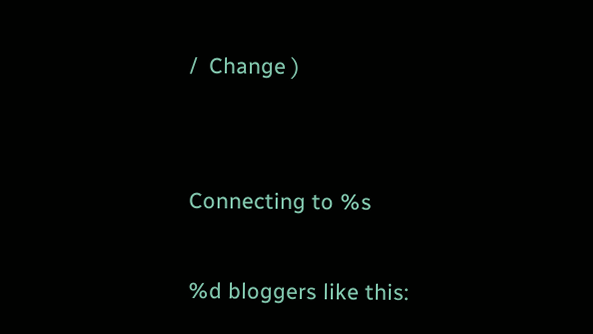/  Change )


Connecting to %s

%d bloggers like this: